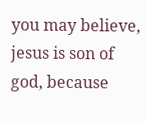you may believe, jesus is son of god, because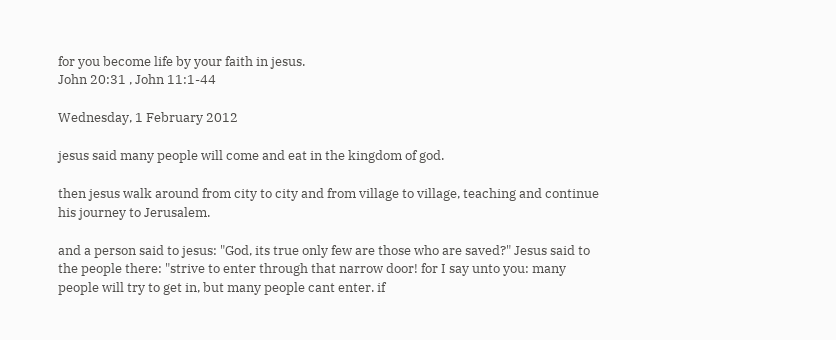for you become life by your faith in jesus.
John 20:31 , John 11:1-44

Wednesday, 1 February 2012

jesus said many people will come and eat in the kingdom of god.

then jesus walk around from city to city and from village to village, teaching and continue his journey to Jerusalem.

and a person said to jesus: "God, its true only few are those who are saved?" Jesus said to the people there: "strive to enter through that narrow door! for I say unto you: many people will try to get in, but many people cant enter. if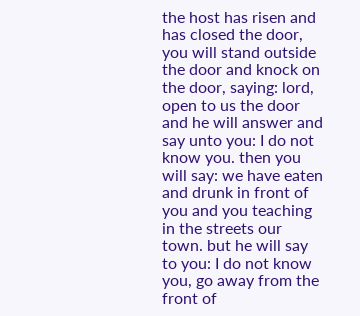the host has risen and has closed the door, you will stand outside the door and knock on the door, saying: lord, open to us the door and he will answer and say unto you: I do not know you. then you will say: we have eaten and drunk in front of you and you teaching in the streets our town. but he will say to you: I do not know you, go away from the front of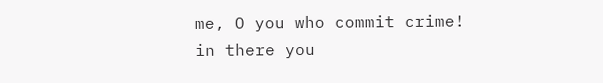me, O you who commit crime! in there you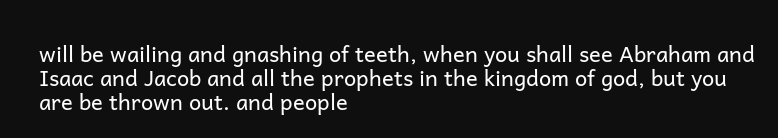will be wailing and gnashing of teeth, when you shall see Abraham and Isaac and Jacob and all the prophets in the kingdom of god, but you are be thrown out. and people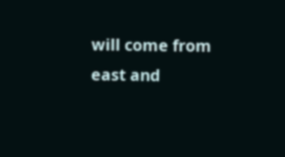will come from east and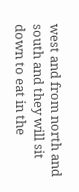west and from north and south and they will sit down to eat in the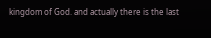kingdom of God. and actually there is the last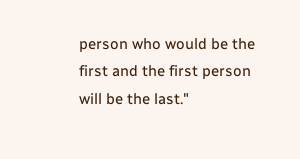person who would be the first and the first person will be the last."